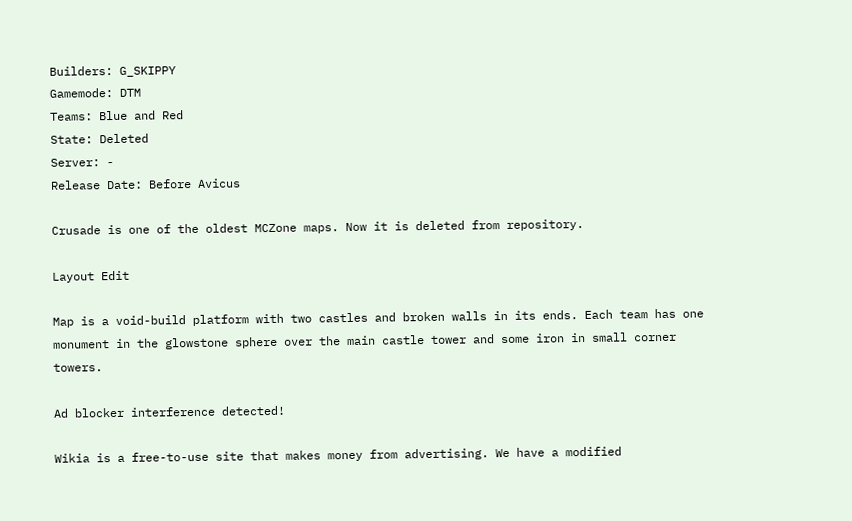Builders: G_SKIPPY
Gamemode: DTM
Teams: Blue and Red
State: Deleted
Server: -
Release Date: Before Avicus

Crusade is one of the oldest MCZone maps. Now it is deleted from repository.

Layout Edit

Map is a void-build platform with two castles and broken walls in its ends. Each team has one monument in the glowstone sphere over the main castle tower and some iron in small corner towers.

Ad blocker interference detected!

Wikia is a free-to-use site that makes money from advertising. We have a modified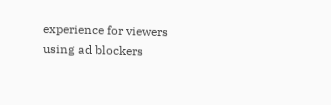experience for viewers using ad blockers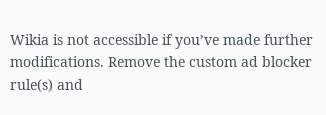Wikia is not accessible if you’ve made further modifications. Remove the custom ad blocker rule(s) and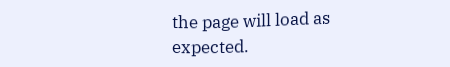the page will load as expected.